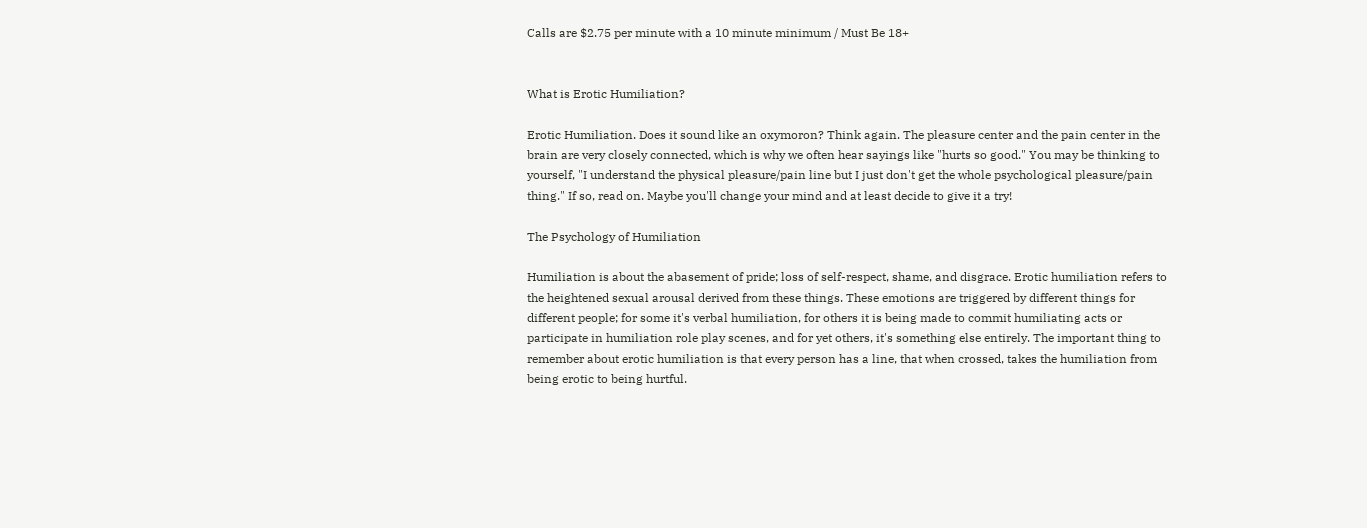Calls are $2.75 per minute with a 10 minute minimum / Must Be 18+


What is Erotic Humiliation?

Erotic Humiliation. Does it sound like an oxymoron? Think again. The pleasure center and the pain center in the brain are very closely connected, which is why we often hear sayings like "hurts so good." You may be thinking to yourself, "I understand the physical pleasure/pain line but I just don't get the whole psychological pleasure/pain thing." If so, read on. Maybe you'll change your mind and at least decide to give it a try!

The Psychology of Humiliation

Humiliation is about the abasement of pride; loss of self-respect, shame, and disgrace. Erotic humiliation refers to the heightened sexual arousal derived from these things. These emotions are triggered by different things for different people; for some it's verbal humiliation, for others it is being made to commit humiliating acts or participate in humiliation role play scenes, and for yet others, it's something else entirely. The important thing to remember about erotic humiliation is that every person has a line, that when crossed, takes the humiliation from being erotic to being hurtful.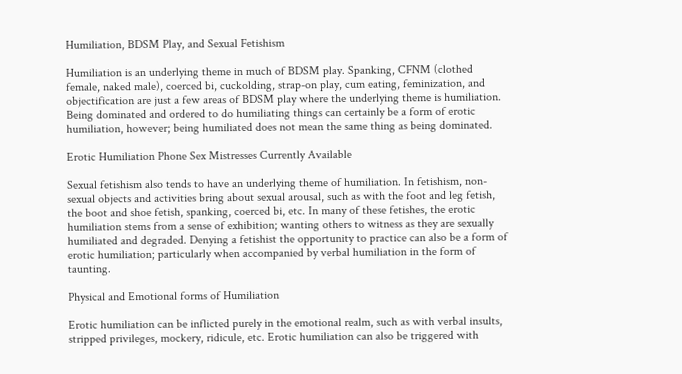Humiliation, BDSM Play, and Sexual Fetishism

Humiliation is an underlying theme in much of BDSM play. Spanking, CFNM (clothed female, naked male), coerced bi, cuckolding, strap-on play, cum eating, feminization, and objectification are just a few areas of BDSM play where the underlying theme is humiliation. Being dominated and ordered to do humiliating things can certainly be a form of erotic humiliation, however; being humiliated does not mean the same thing as being dominated.

Erotic Humiliation Phone Sex Mistresses Currently Available

Sexual fetishism also tends to have an underlying theme of humiliation. In fetishism, non-sexual objects and activities bring about sexual arousal, such as with the foot and leg fetish, the boot and shoe fetish, spanking, coerced bi, etc. In many of these fetishes, the erotic humiliation stems from a sense of exhibition; wanting others to witness as they are sexually humiliated and degraded. Denying a fetishist the opportunity to practice can also be a form of erotic humiliation; particularly when accompanied by verbal humiliation in the form of taunting.

Physical and Emotional forms of Humiliation

Erotic humiliation can be inflicted purely in the emotional realm, such as with verbal insults, stripped privileges, mockery, ridicule, etc. Erotic humiliation can also be triggered with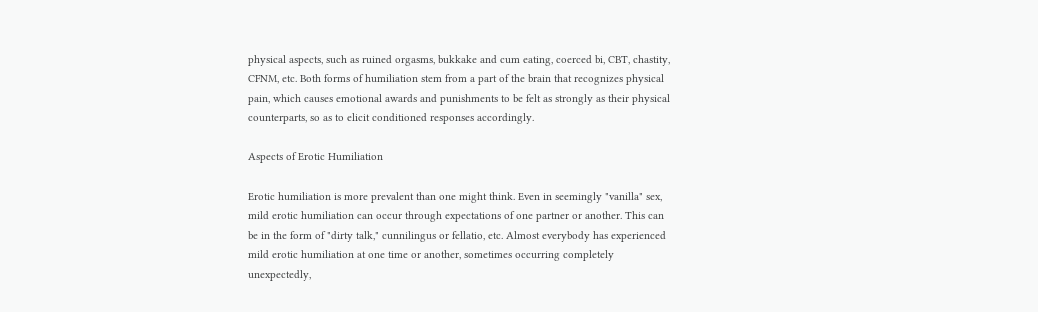physical aspects, such as ruined orgasms, bukkake and cum eating, coerced bi, CBT, chastity, CFNM, etc. Both forms of humiliation stem from a part of the brain that recognizes physical pain, which causes emotional awards and punishments to be felt as strongly as their physical counterparts, so as to elicit conditioned responses accordingly.

Aspects of Erotic Humiliation

Erotic humiliation is more prevalent than one might think. Even in seemingly "vanilla" sex, mild erotic humiliation can occur through expectations of one partner or another. This can be in the form of "dirty talk," cunnilingus or fellatio, etc. Almost everybody has experienced mild erotic humiliation at one time or another, sometimes occurring completely unexpectedly,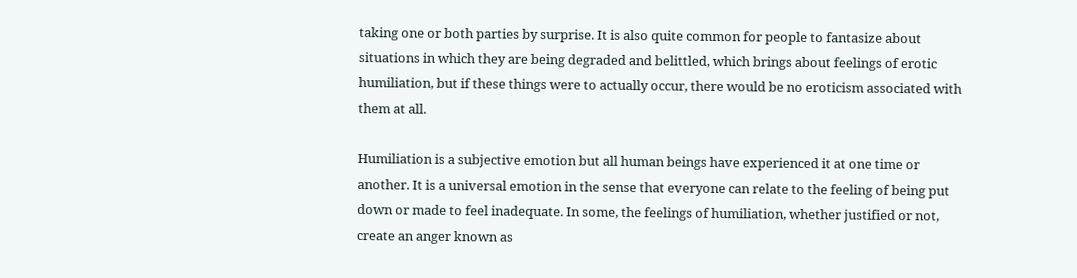taking one or both parties by surprise. It is also quite common for people to fantasize about situations in which they are being degraded and belittled, which brings about feelings of erotic humiliation, but if these things were to actually occur, there would be no eroticism associated with them at all.

Humiliation is a subjective emotion but all human beings have experienced it at one time or another. It is a universal emotion in the sense that everyone can relate to the feeling of being put down or made to feel inadequate. In some, the feelings of humiliation, whether justified or not, create an anger known as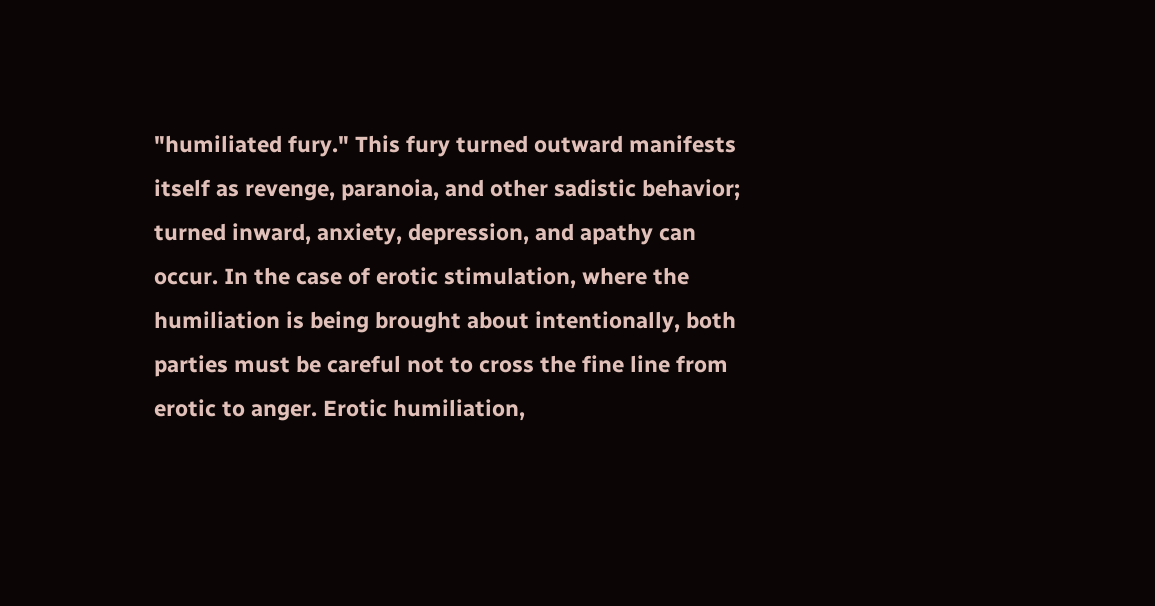"humiliated fury." This fury turned outward manifests itself as revenge, paranoia, and other sadistic behavior; turned inward, anxiety, depression, and apathy can occur. In the case of erotic stimulation, where the humiliation is being brought about intentionally, both parties must be careful not to cross the fine line from erotic to anger. Erotic humiliation,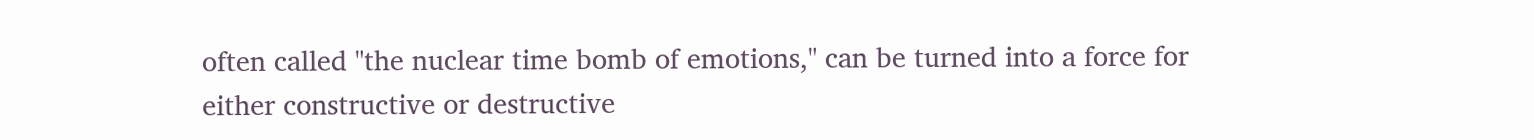often called "the nuclear time bomb of emotions," can be turned into a force for either constructive or destructive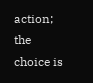action; the choice is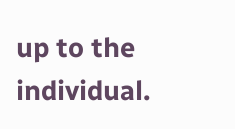up to the individual.